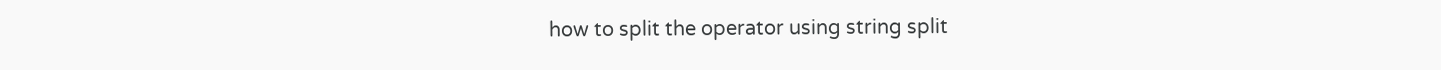how to split the operator using string split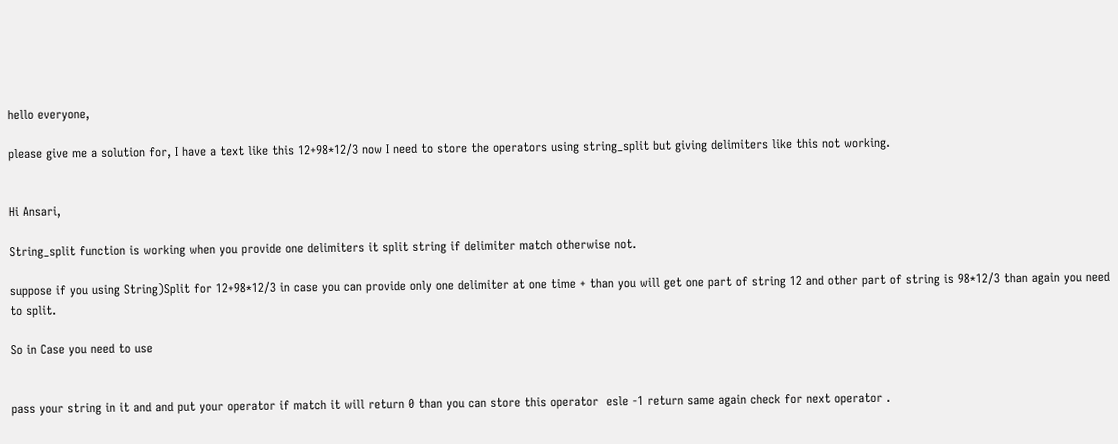hello everyone,

please give me a solution for, I have a text like this 12+98*12/3 now I need to store the operators using string_split but giving delimiters like this not working.


Hi Ansari,

String_split function is working when you provide one delimiters it split string if delimiter match otherwise not.

suppose if you using String)Split for 12+98*12/3 in case you can provide only one delimiter at one time + than you will get one part of string 12 and other part of string is 98*12/3 than again you need to split.

So in Case you need to use


pass your string in it and and put your operator if match it will return 0 than you can store this operator  esle -1 return same again check for next operator .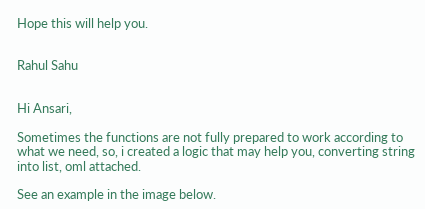Hope this will help you.


Rahul Sahu


Hi Ansari,

Sometimes the functions are not fully prepared to work according to what we need, so, i created a logic that may help you, converting string into list, oml attached.

See an example in the image below.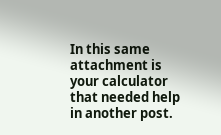In this same attachment is your calculator that needed help in another post.